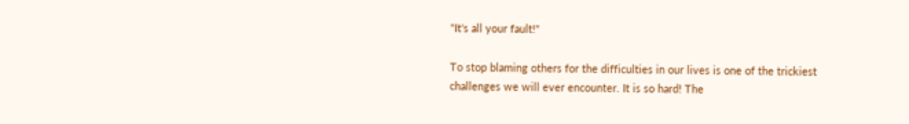"It's all your fault!"

To stop blaming others for the difficulties in our lives is one of the trickiest challenges we will ever encounter. It is so hard! The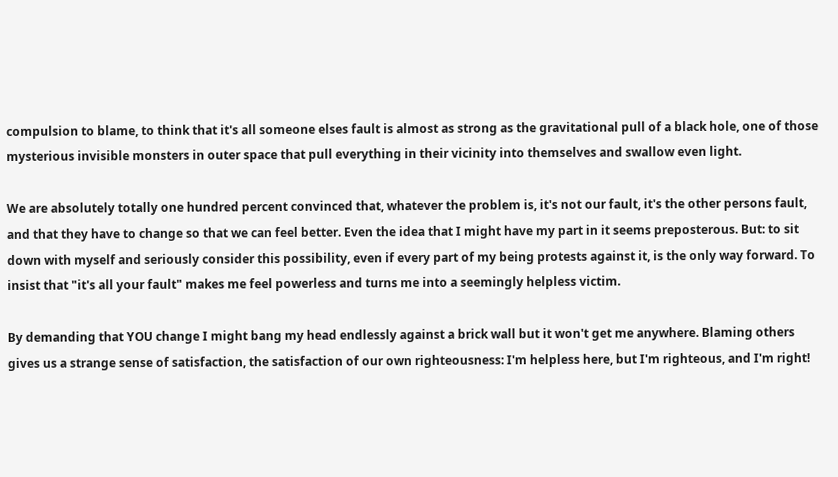compulsion to blame, to think that it's all someone elses fault is almost as strong as the gravitational pull of a black hole, one of those mysterious invisible monsters in outer space that pull everything in their vicinity into themselves and swallow even light.

We are absolutely totally one hundred percent convinced that, whatever the problem is, it's not our fault, it's the other persons fault, and that they have to change so that we can feel better. Even the idea that I might have my part in it seems preposterous. But: to sit down with myself and seriously consider this possibility, even if every part of my being protests against it, is the only way forward. To insist that "it's all your fault" makes me feel powerless and turns me into a seemingly helpless victim.

By demanding that YOU change I might bang my head endlessly against a brick wall but it won't get me anywhere. Blaming others gives us a strange sense of satisfaction, the satisfaction of our own righteousness: I'm helpless here, but I'm righteous, and I'm right!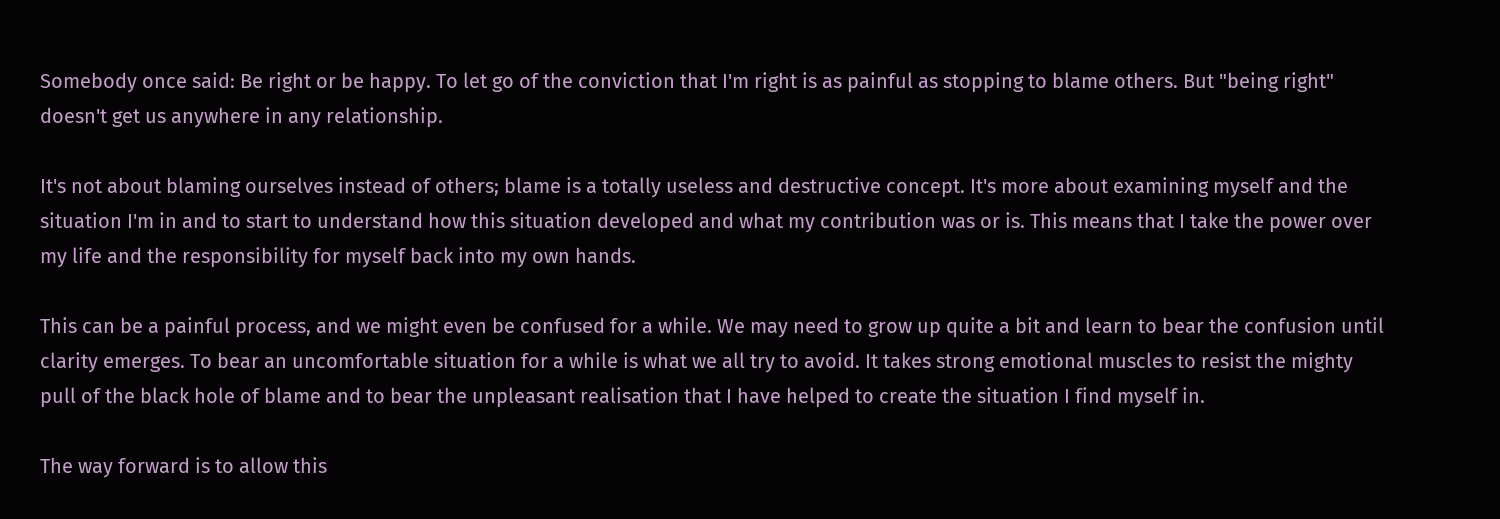Somebody once said: Be right or be happy. To let go of the conviction that I'm right is as painful as stopping to blame others. But "being right" doesn't get us anywhere in any relationship.

It's not about blaming ourselves instead of others; blame is a totally useless and destructive concept. It's more about examining myself and the situation I'm in and to start to understand how this situation developed and what my contribution was or is. This means that I take the power over my life and the responsibility for myself back into my own hands.

This can be a painful process, and we might even be confused for a while. We may need to grow up quite a bit and learn to bear the confusion until clarity emerges. To bear an uncomfortable situation for a while is what we all try to avoid. It takes strong emotional muscles to resist the mighty pull of the black hole of blame and to bear the unpleasant realisation that I have helped to create the situation I find myself in.

The way forward is to allow this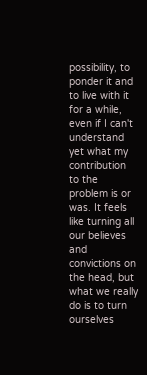possibility, to ponder it and to live with it for a while, even if I can't understand yet what my contribution to the problem is or was. It feels like turning all our believes and convictions on the head, but what we really do is to turn ourselves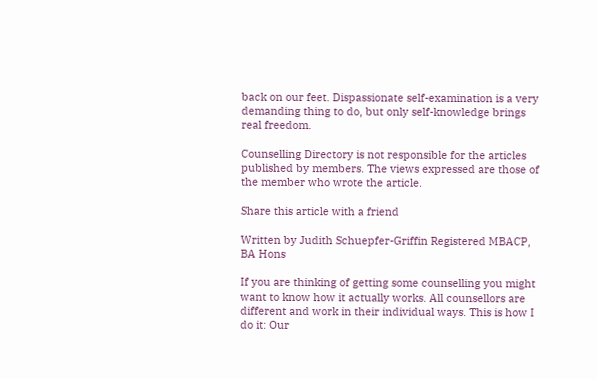back on our feet. Dispassionate self-examination is a very demanding thing to do, but only self-knowledge brings real freedom.

Counselling Directory is not responsible for the articles published by members. The views expressed are those of the member who wrote the article.

Share this article with a friend

Written by Judith Schuepfer-Griffin Registered MBACP, BA Hons

If you are thinking of getting some counselling you might want to know how it actually works. All counsellors are different and work in their individual ways. This is how I do it: Our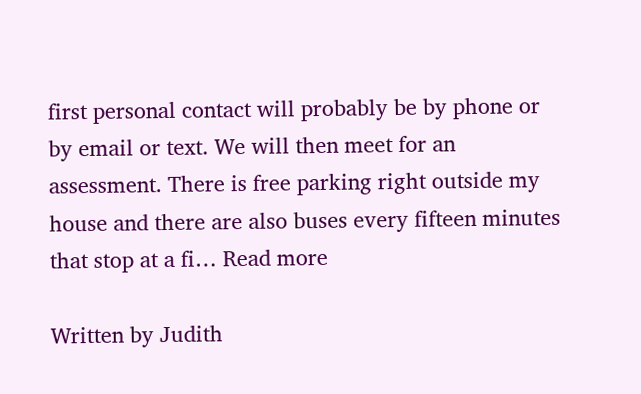first personal contact will probably be by phone or by email or text. We will then meet for an assessment. There is free parking right outside my house and there are also buses every fifteen minutes that stop at a fi… Read more

Written by Judith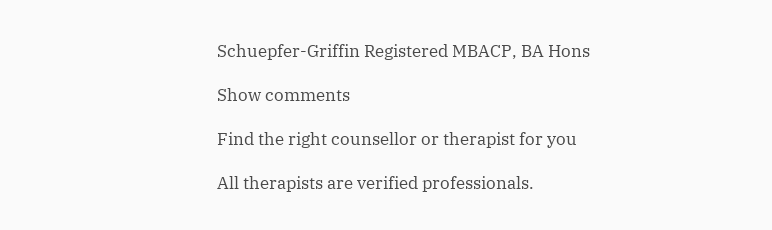Schuepfer-Griffin Registered MBACP, BA Hons

Show comments

Find the right counsellor or therapist for you

All therapists are verified professionals.